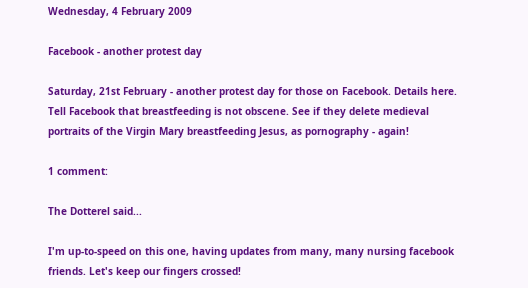Wednesday, 4 February 2009

Facebook - another protest day

Saturday, 21st February - another protest day for those on Facebook. Details here. Tell Facebook that breastfeeding is not obscene. See if they delete medieval portraits of the Virgin Mary breastfeeding Jesus, as pornography - again!

1 comment:

The Dotterel said...

I'm up-to-speed on this one, having updates from many, many nursing facebook friends. Let's keep our fingers crossed!